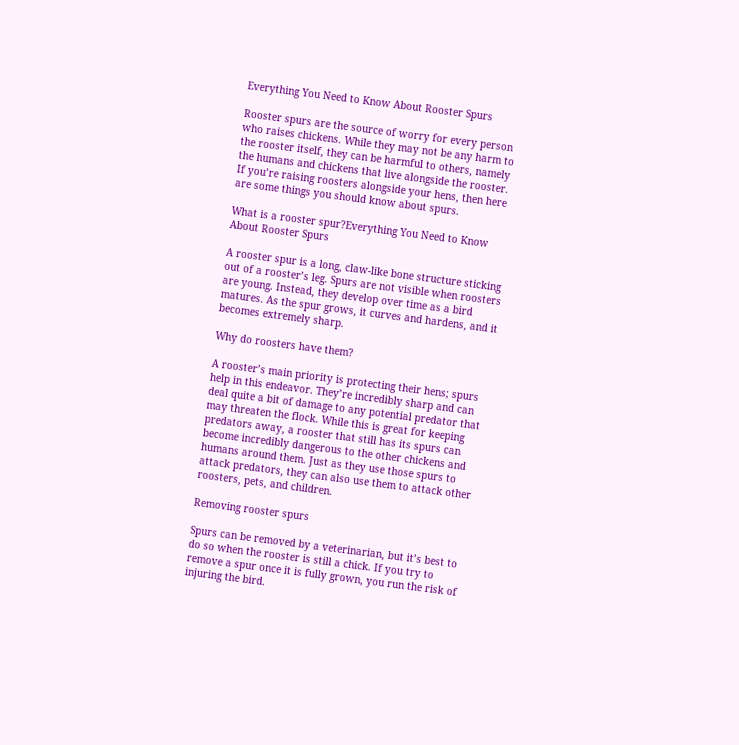Everything You Need to Know About Rooster Spurs

Rooster spurs are the source of worry for every person who raises chickens. While they may not be any harm to the rooster itself, they can be harmful to others, namely the humans and chickens that live alongside the rooster. If you’re raising roosters alongside your hens, then here are some things you should know about spurs.

What is a rooster spur?Everything You Need to Know About Rooster Spurs

A rooster spur is a long, claw-like bone structure sticking out of a rooster’s leg. Spurs are not visible when roosters are young. Instead, they develop over time as a bird matures. As the spur grows, it curves and hardens, and it becomes extremely sharp.

Why do roosters have them?

A rooster’s main priority is protecting their hens; spurs help in this endeavor. They’re incredibly sharp and can deal quite a bit of damage to any potential predator that may threaten the flock. While this is great for keeping predators away, a rooster that still has its spurs can become incredibly dangerous to the other chickens and humans around them. Just as they use those spurs to attack predators, they can also use them to attack other roosters, pets, and children.

Removing rooster spurs

Spurs can be removed by a veterinarian, but it’s best to do so when the rooster is still a chick. If you try to remove a spur once it is fully grown, you run the risk of injuring the bird.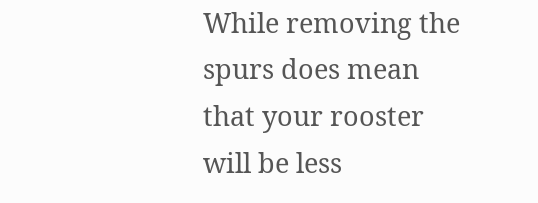While removing the spurs does mean that your rooster will be less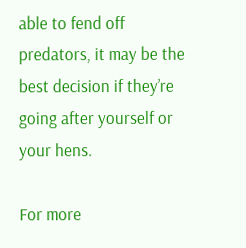able to fend off predators, it may be the best decision if they’re going after yourself or your hens.

For more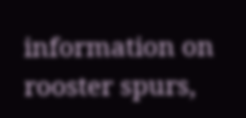information on rooster spurs,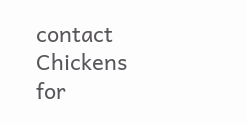contact Chickens for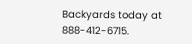Backyards today at 888-412-6715.